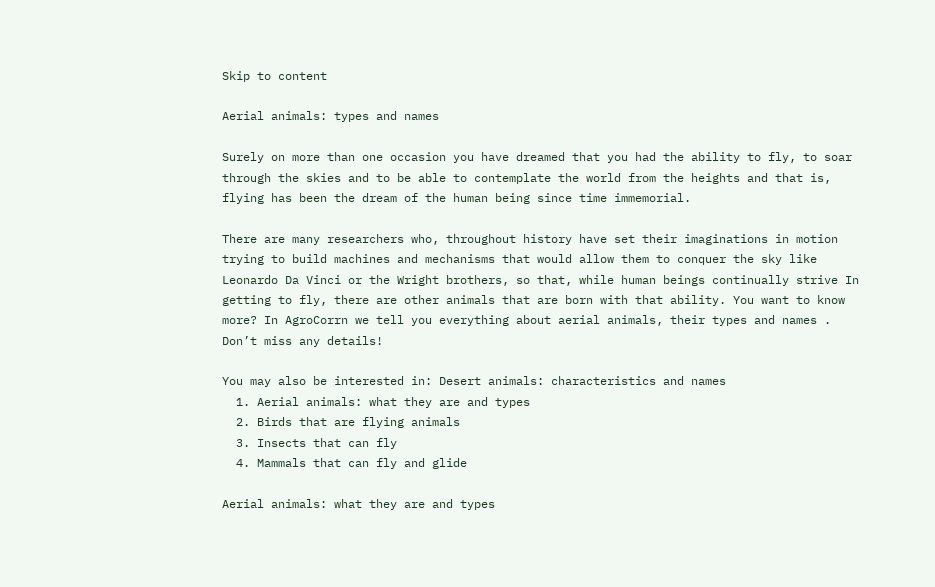Skip to content

Aerial animals: types and names

Surely on more than one occasion you have dreamed that you had the ability to fly, to soar through the skies and to be able to contemplate the world from the heights and that is, flying has been the dream of the human being since time immemorial.

There are many researchers who, throughout history have set their imaginations in motion trying to build machines and mechanisms that would allow them to conquer the sky like Leonardo Da Vinci or the Wright brothers, so that, while human beings continually strive In getting to fly, there are other animals that are born with that ability. You want to know more? In AgroCorrn we tell you everything about aerial animals, their types and names . Don’t miss any details!

You may also be interested in: Desert animals: characteristics and names
  1. Aerial animals: what they are and types
  2. Birds that are flying animals
  3. Insects that can fly
  4. Mammals that can fly and glide

Aerial animals: what they are and types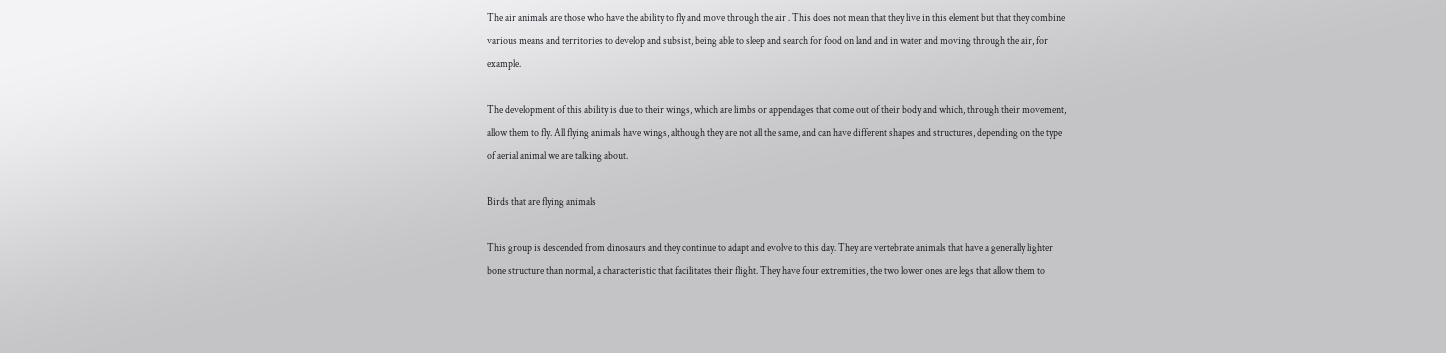The air animals are those who have the ability to fly and move through the air . This does not mean that they live in this element but that they combine various means and territories to develop and subsist, being able to sleep and search for food on land and in water and moving through the air, for example.

The development of this ability is due to their wings, which are limbs or appendages that come out of their body and which, through their movement, allow them to fly. All flying animals have wings, although they are not all the same, and can have different shapes and structures, depending on the type of aerial animal we are talking about.

Birds that are flying animals

This group is descended from dinosaurs and they continue to adapt and evolve to this day. They are vertebrate animals that have a generally lighter bone structure than normal, a characteristic that facilitates their flight. They have four extremities, the two lower ones are legs that allow them to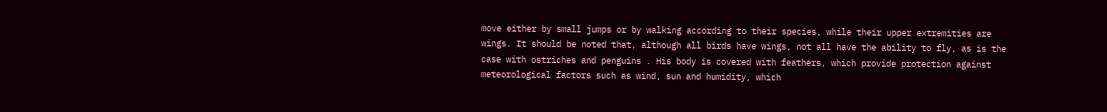move either by small jumps or by walking according to their species, while their upper extremities are wings. It should be noted that, although all birds have wings, not all have the ability to fly, as is the case with ostriches and penguins . His body is covered with feathers, which provide protection against meteorological factors such as wind, sun and humidity, which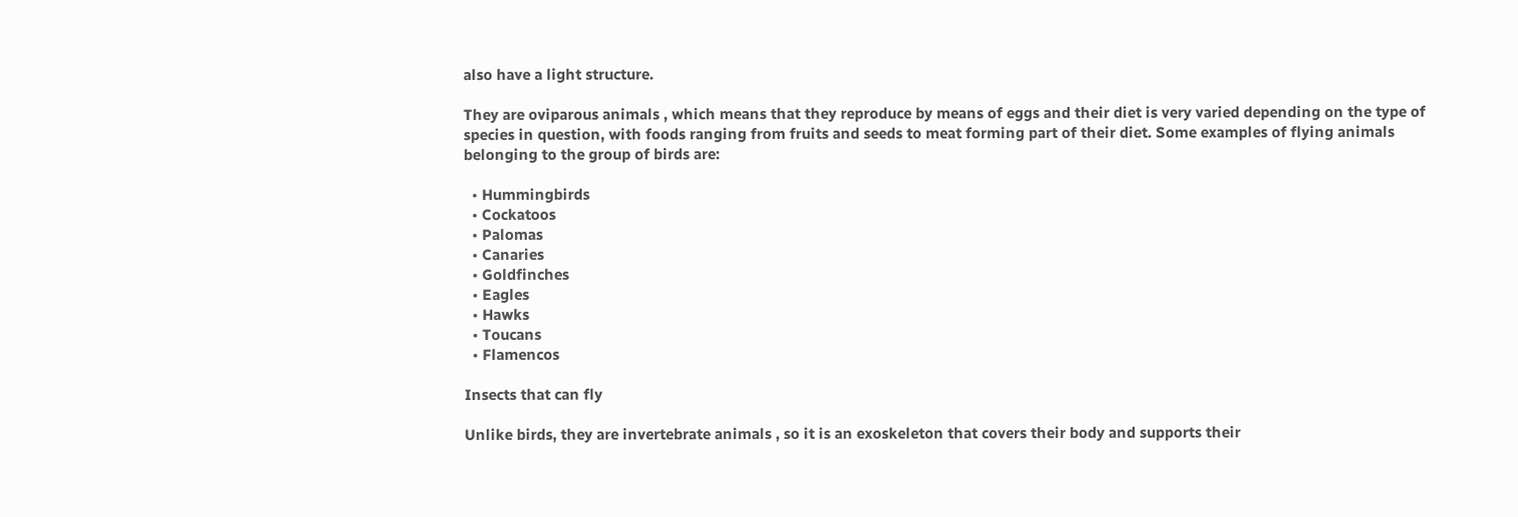also have a light structure.

They are oviparous animals , which means that they reproduce by means of eggs and their diet is very varied depending on the type of species in question, with foods ranging from fruits and seeds to meat forming part of their diet. Some examples of flying animals belonging to the group of birds are:

  • Hummingbirds
  • Cockatoos
  • Palomas
  • Canaries
  • Goldfinches
  • Eagles
  • Hawks
  • Toucans
  • Flamencos

Insects that can fly

Unlike birds, they are invertebrate animals , so it is an exoskeleton that covers their body and supports their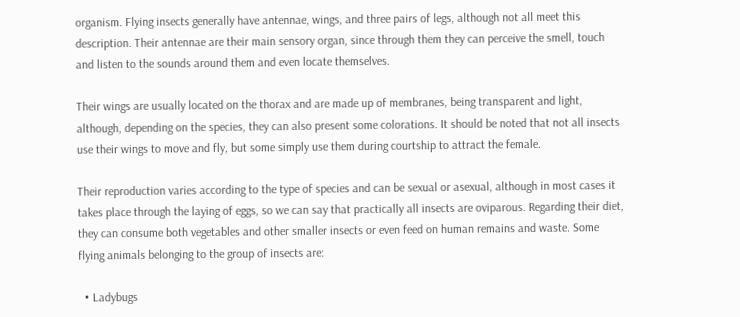organism. Flying insects generally have antennae, wings, and three pairs of legs, although not all meet this description. Their antennae are their main sensory organ, since through them they can perceive the smell, touch and listen to the sounds around them and even locate themselves.

Their wings are usually located on the thorax and are made up of membranes, being transparent and light, although, depending on the species, they can also present some colorations. It should be noted that not all insects use their wings to move and fly, but some simply use them during courtship to attract the female.

Their reproduction varies according to the type of species and can be sexual or asexual, although in most cases it takes place through the laying of eggs, so we can say that practically all insects are oviparous. Regarding their diet, they can consume both vegetables and other smaller insects or even feed on human remains and waste. Some flying animals belonging to the group of insects are:

  • Ladybugs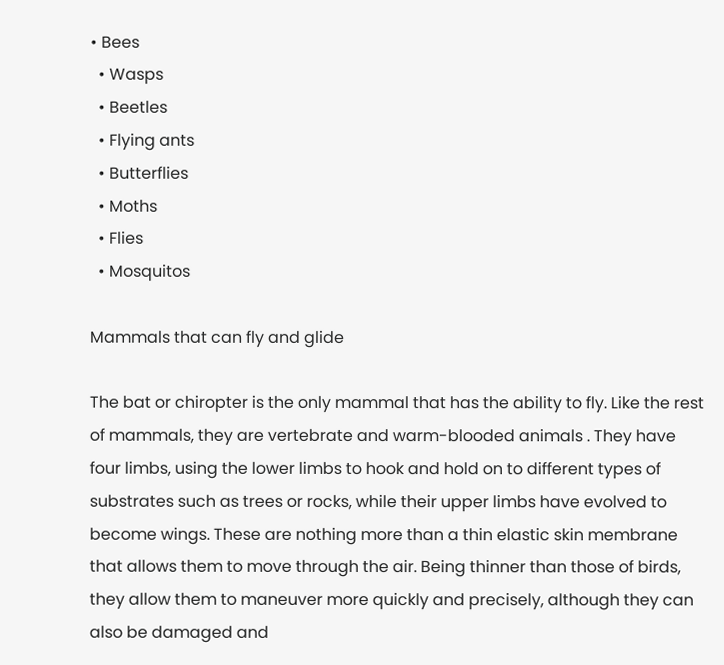• Bees
  • Wasps
  • Beetles
  • Flying ants
  • Butterflies
  • Moths
  • Flies
  • Mosquitos

Mammals that can fly and glide

The bat or chiropter is the only mammal that has the ability to fly. Like the rest of mammals, they are vertebrate and warm-blooded animals . They have four limbs, using the lower limbs to hook and hold on to different types of substrates such as trees or rocks, while their upper limbs have evolved to become wings. These are nothing more than a thin elastic skin membrane that allows them to move through the air. Being thinner than those of birds, they allow them to maneuver more quickly and precisely, although they can also be damaged and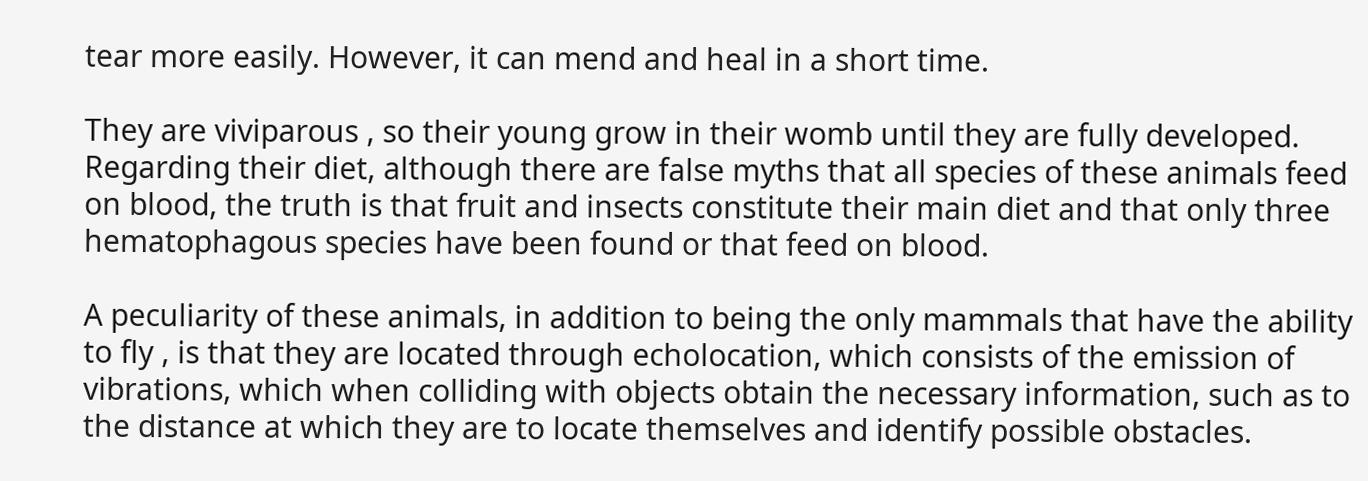tear more easily. However, it can mend and heal in a short time.

They are viviparous , so their young grow in their womb until they are fully developed. Regarding their diet, although there are false myths that all species of these animals feed on blood, the truth is that fruit and insects constitute their main diet and that only three hematophagous species have been found or that feed on blood.

A peculiarity of these animals, in addition to being the only mammals that have the ability to fly , is that they are located through echolocation, which consists of the emission of vibrations, which when colliding with objects obtain the necessary information, such as to the distance at which they are to locate themselves and identify possible obstacles.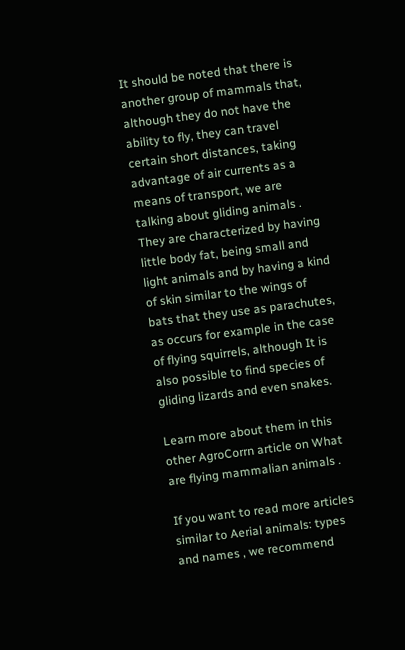It should be noted that there is another group of mammals that, although they do not have the ability to fly, they can travel certain short distances, taking advantage of air currents as a means of transport, we are talking about gliding animals . They are characterized by having little body fat, being small and light animals and by having a kind of skin similar to the wings of bats that they use as parachutes, as occurs for example in the case of flying squirrels, although It is also possible to find species of gliding lizards and even snakes.

Learn more about them in this other AgroCorrn article on What are flying mammalian animals .

If you want to read more articles similar to Aerial animals: types and names , we recommend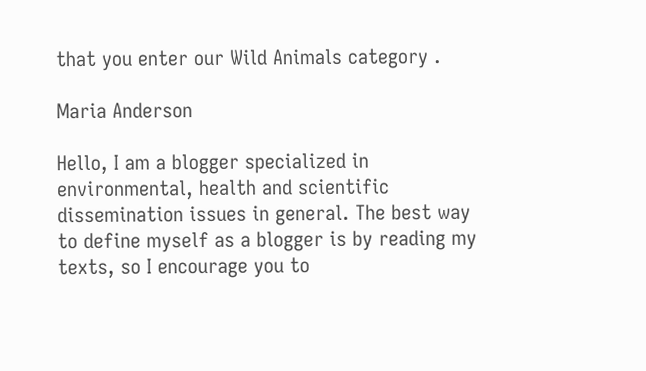that you enter our Wild Animals category .

Maria Anderson

Hello, I am a blogger specialized in environmental, health and scientific dissemination issues in general. The best way to define myself as a blogger is by reading my texts, so I encourage you to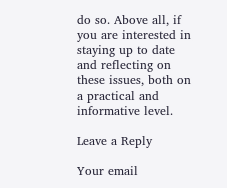do so. Above all, if you are interested in staying up to date and reflecting on these issues, both on a practical and informative level.

Leave a Reply

Your email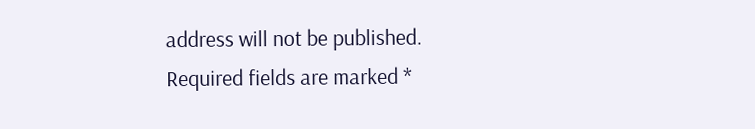address will not be published. Required fields are marked *